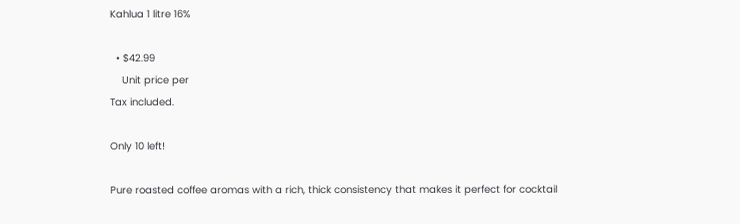Kahlua 1 litre 16%

  • $42.99
    Unit price per
Tax included.

Only 10 left!

Pure roasted coffee aromas with a rich, thick consistency that makes it perfect for cocktail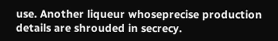use. Another liqueur whoseprecise production details are shrouded in secrecy.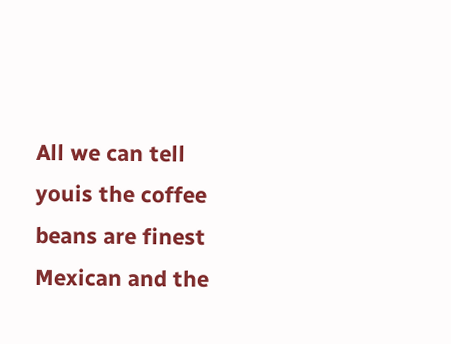All we can tell youis the coffee beans are finest Mexican and the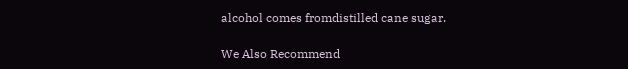alcohol comes fromdistilled cane sugar.

We Also Recommend